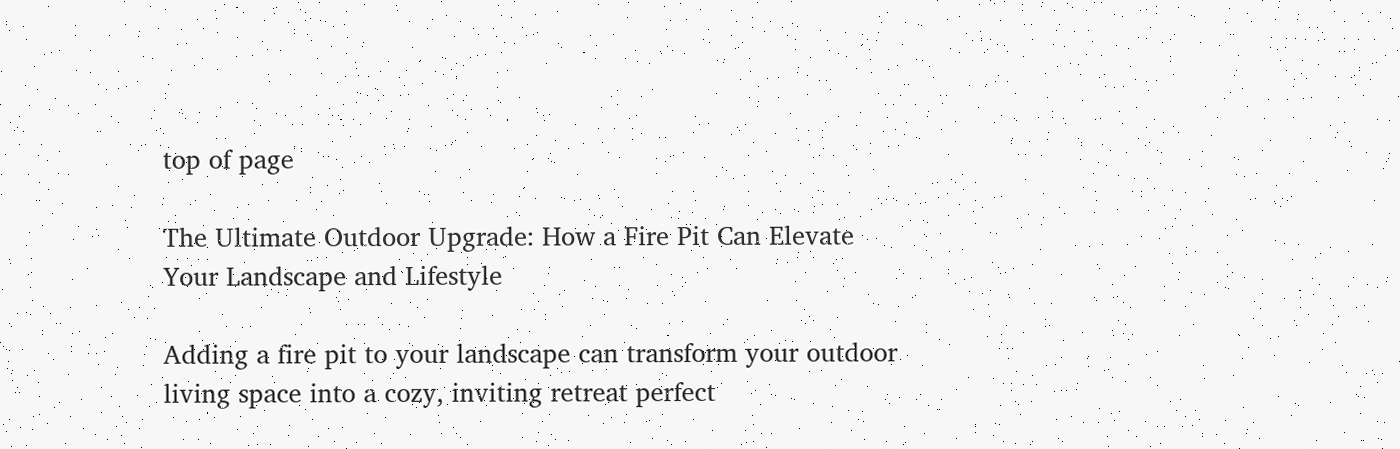top of page

The Ultimate Outdoor Upgrade: How a Fire Pit Can Elevate Your Landscape and Lifestyle

Adding a fire pit to your landscape can transform your outdoor living space into a cozy, inviting retreat perfect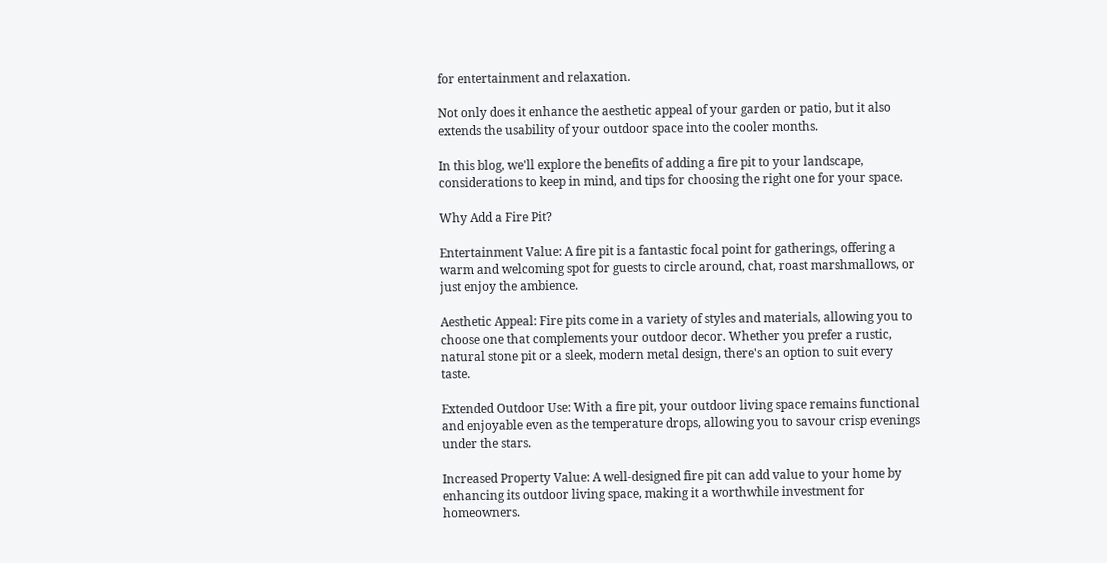for entertainment and relaxation.

Not only does it enhance the aesthetic appeal of your garden or patio, but it also extends the usability of your outdoor space into the cooler months.

In this blog, we'll explore the benefits of adding a fire pit to your landscape, considerations to keep in mind, and tips for choosing the right one for your space.

Why Add a Fire Pit?

Entertainment Value: A fire pit is a fantastic focal point for gatherings, offering a warm and welcoming spot for guests to circle around, chat, roast marshmallows, or just enjoy the ambience.

Aesthetic Appeal: Fire pits come in a variety of styles and materials, allowing you to choose one that complements your outdoor decor. Whether you prefer a rustic, natural stone pit or a sleek, modern metal design, there's an option to suit every taste.

Extended Outdoor Use: With a fire pit, your outdoor living space remains functional and enjoyable even as the temperature drops, allowing you to savour crisp evenings under the stars.

Increased Property Value: A well-designed fire pit can add value to your home by enhancing its outdoor living space, making it a worthwhile investment for homeowners.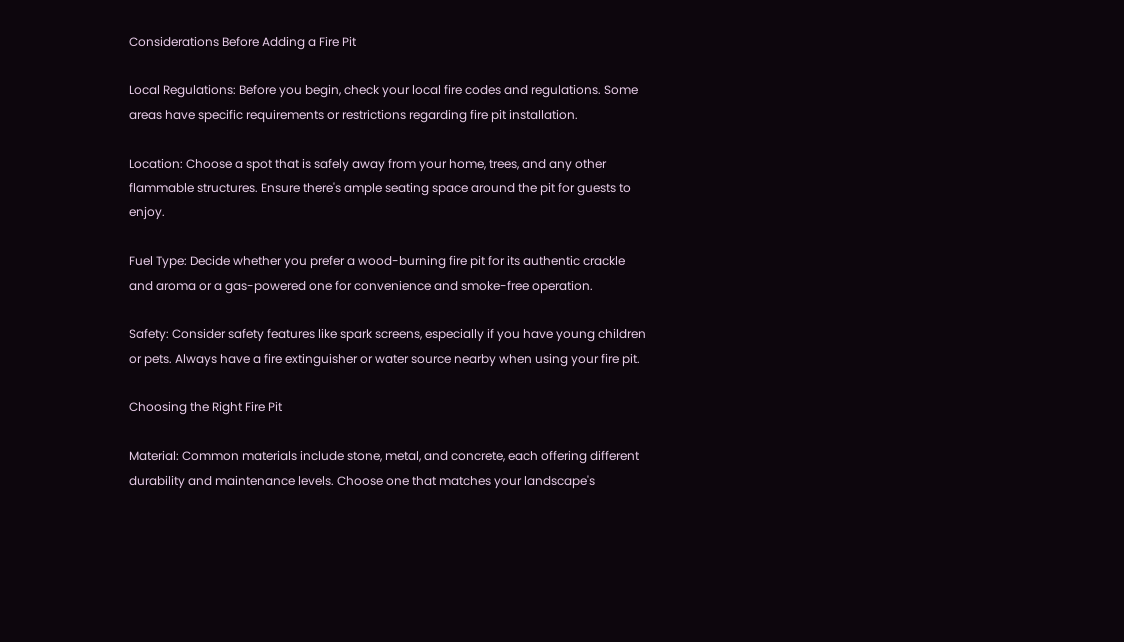Considerations Before Adding a Fire Pit

Local Regulations: Before you begin, check your local fire codes and regulations. Some areas have specific requirements or restrictions regarding fire pit installation.

Location: Choose a spot that is safely away from your home, trees, and any other flammable structures. Ensure there's ample seating space around the pit for guests to enjoy.

Fuel Type: Decide whether you prefer a wood-burning fire pit for its authentic crackle and aroma or a gas-powered one for convenience and smoke-free operation.

Safety: Consider safety features like spark screens, especially if you have young children or pets. Always have a fire extinguisher or water source nearby when using your fire pit.

Choosing the Right Fire Pit

Material: Common materials include stone, metal, and concrete, each offering different durability and maintenance levels. Choose one that matches your landscape's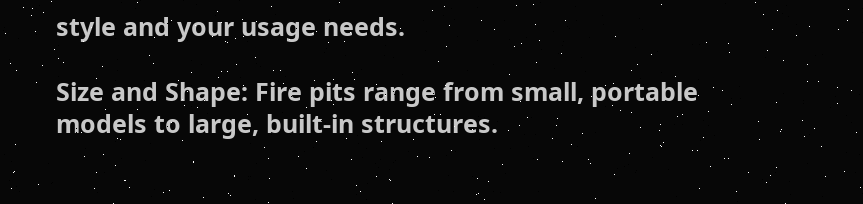style and your usage needs.

Size and Shape: Fire pits range from small, portable models to large, built-in structures.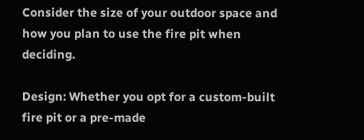Consider the size of your outdoor space and how you plan to use the fire pit when deciding.

Design: Whether you opt for a custom-built fire pit or a pre-made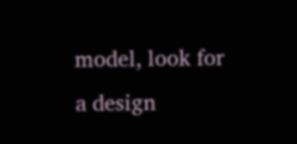model, look for a design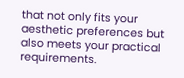that not only fits your aesthetic preferences but also meets your practical requirements.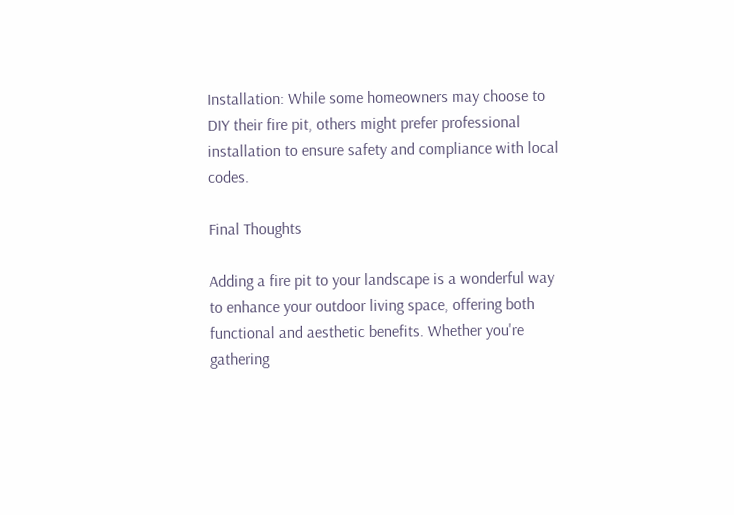Installation: While some homeowners may choose to DIY their fire pit, others might prefer professional installation to ensure safety and compliance with local codes.

Final Thoughts

Adding a fire pit to your landscape is a wonderful way to enhance your outdoor living space, offering both functional and aesthetic benefits. Whether you're gathering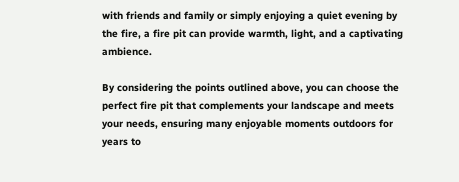with friends and family or simply enjoying a quiet evening by the fire, a fire pit can provide warmth, light, and a captivating ambience.

By considering the points outlined above, you can choose the perfect fire pit that complements your landscape and meets your needs, ensuring many enjoyable moments outdoors for years to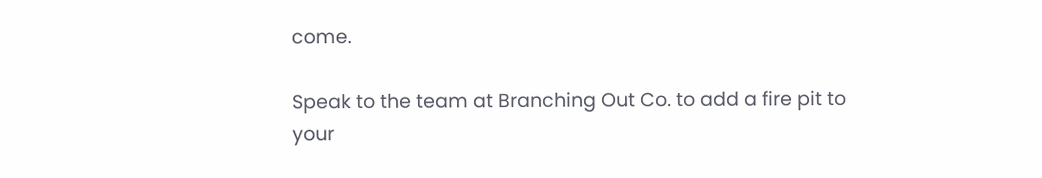come.

Speak to the team at Branching Out Co. to add a fire pit to your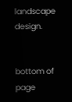landscape design.


bottom of page